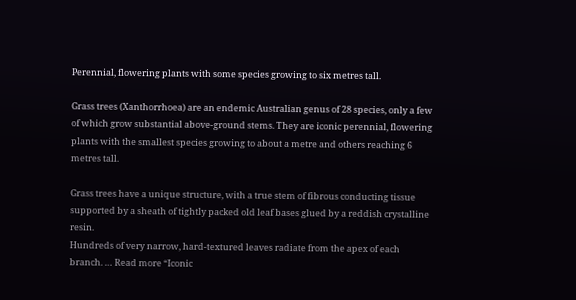Perennial, flowering plants with some species growing to six metres tall.

Grass trees (Xanthorrhoea) are an endemic Australian genus of 28 species, only a few of which grow substantial above-ground stems. They are iconic perennial, flowering plants with the smallest species growing to about a metre and others reaching 6 metres tall.

Grass trees have a unique structure, with a true stem of fibrous conducting tissue supported by a sheath of tightly packed old leaf bases glued by a reddish crystalline resin.
Hundreds of very narrow, hard-textured leaves radiate from the apex of each branch. … Read more “Iconic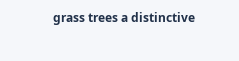grass trees a distinctive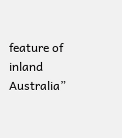feature of inland Australia”